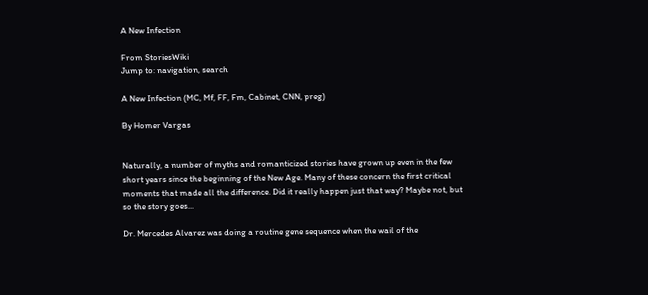A New Infection

From StoriesWiki
Jump to: navigation, search

A New Infection (MC, Mf, FF, Fm, Cabinet, CNN, preg)

By Homer Vargas


Naturally, a number of myths and romanticized stories have grown up even in the few short years since the beginning of the New Age. Many of these concern the first critical moments that made all the difference. Did it really happen just that way? Maybe not, but so the story goes...

Dr. Mercedes Alvarez was doing a routine gene sequence when the wail of the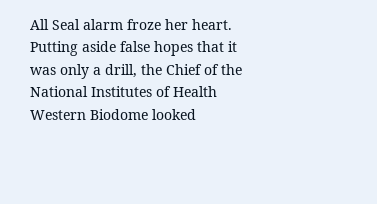All Seal alarm froze her heart. Putting aside false hopes that it was only a drill, the Chief of the National Institutes of Health Western Biodome looked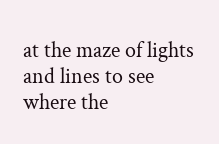at the maze of lights and lines to see where the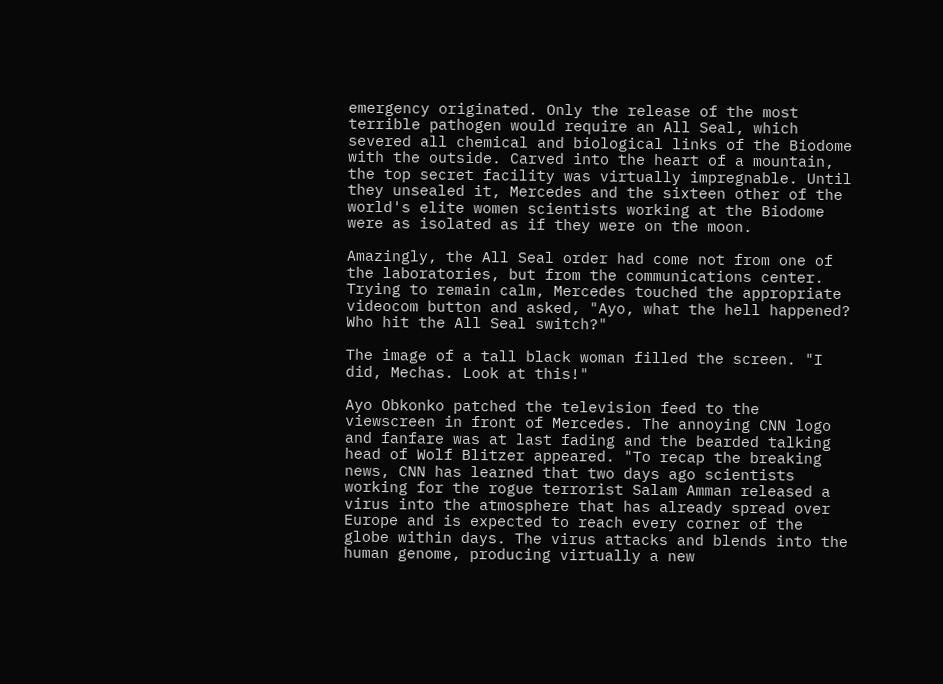emergency originated. Only the release of the most terrible pathogen would require an All Seal, which severed all chemical and biological links of the Biodome with the outside. Carved into the heart of a mountain, the top secret facility was virtually impregnable. Until they unsealed it, Mercedes and the sixteen other of the world's elite women scientists working at the Biodome were as isolated as if they were on the moon.

Amazingly, the All Seal order had come not from one of the laboratories, but from the communications center. Trying to remain calm, Mercedes touched the appropriate videocom button and asked, "Ayo, what the hell happened? Who hit the All Seal switch?"

The image of a tall black woman filled the screen. "I did, Mechas. Look at this!"

Ayo Obkonko patched the television feed to the viewscreen in front of Mercedes. The annoying CNN logo and fanfare was at last fading and the bearded talking head of Wolf Blitzer appeared. "To recap the breaking news, CNN has learned that two days ago scientists working for the rogue terrorist Salam Amman released a virus into the atmosphere that has already spread over Europe and is expected to reach every corner of the globe within days. The virus attacks and blends into the human genome, producing virtually a new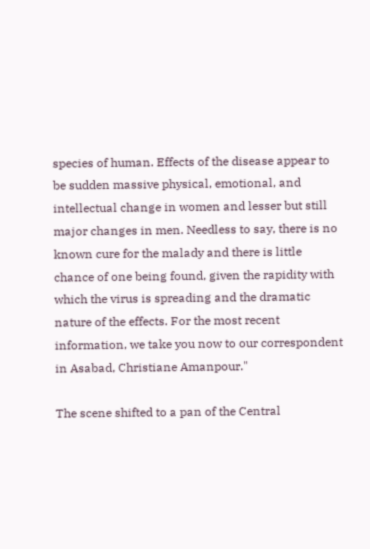species of human. Effects of the disease appear to be sudden massive physical, emotional, and intellectual change in women and lesser but still major changes in men. Needless to say, there is no known cure for the malady and there is little chance of one being found, given the rapidity with which the virus is spreading and the dramatic nature of the effects. For the most recent information, we take you now to our correspondent in Asabad, Christiane Amanpour."

The scene shifted to a pan of the Central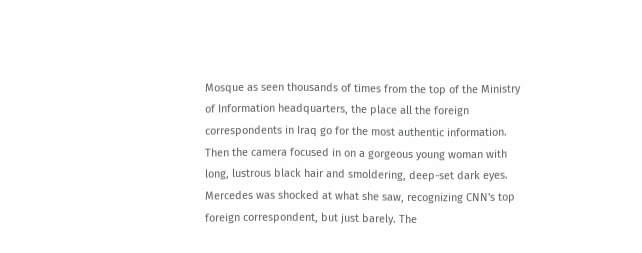Mosque as seen thousands of times from the top of the Ministry of Information headquarters, the place all the foreign correspondents in Iraq go for the most authentic information. Then the camera focused in on a gorgeous young woman with long, lustrous black hair and smoldering, deep-set dark eyes. Mercedes was shocked at what she saw, recognizing CNN's top foreign correspondent, but just barely. The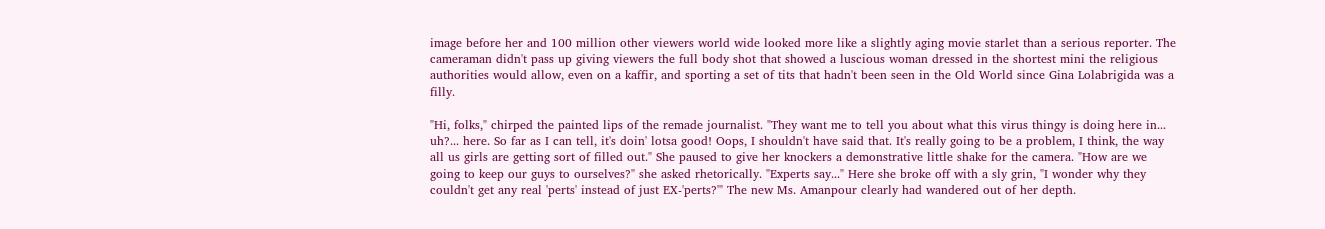image before her and 100 million other viewers world wide looked more like a slightly aging movie starlet than a serious reporter. The cameraman didn't pass up giving viewers the full body shot that showed a luscious woman dressed in the shortest mini the religious authorities would allow, even on a kaffir, and sporting a set of tits that hadn't been seen in the Old World since Gina Lolabrigida was a filly.

"Hi, folks," chirped the painted lips of the remade journalist. "They want me to tell you about what this virus thingy is doing here in... uh?... here. So far as I can tell, it's doin' lotsa good! Oops, I shouldn't have said that. It's really going to be a problem, I think, the way all us girls are getting sort of filled out." She paused to give her knockers a demonstrative little shake for the camera. "How are we going to keep our guys to ourselves?" she asked rhetorically. "Experts say..." Here she broke off with a sly grin, "I wonder why they couldn't get any real 'perts' instead of just EX-'perts?'" The new Ms. Amanpour clearly had wandered out of her depth.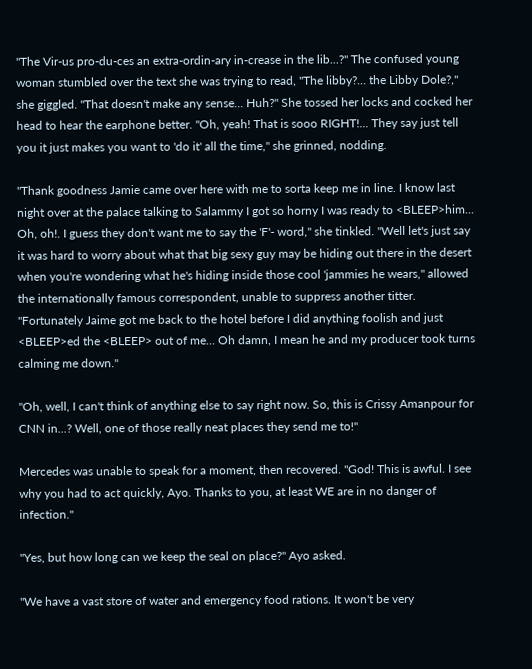"The Vir-us pro-du-ces an extra-ordin-ary in-crease in the lib...?" The confused young woman stumbled over the text she was trying to read, "The libby?... the Libby Dole?," she giggled. "That doesn't make any sense... Huh?" She tossed her locks and cocked her head to hear the earphone better. "Oh, yeah! That is sooo RIGHT!... They say just tell you it just makes you want to 'do it' all the time," she grinned, nodding.

"Thank goodness Jamie came over here with me to sorta keep me in line. I know last night over at the palace talking to Salammy I got so horny I was ready to <BLEEP>him... Oh, oh!. I guess they don't want me to say the 'F'- word," she tinkled. "Well let's just say it was hard to worry about what that big sexy guy may be hiding out there in the desert when you're wondering what he's hiding inside those cool 'jammies he wears," allowed the internationally famous correspondent, unable to suppress another titter. "Fortunately Jaime got me back to the hotel before I did anything foolish and just <BLEEP>ed the <BLEEP> out of me... Oh damn, I mean he and my producer took turns calming me down."

"Oh, well, I can't think of anything else to say right now. So, this is Crissy Amanpour for CNN in...? Well, one of those really neat places they send me to!"

Mercedes was unable to speak for a moment, then recovered. "God! This is awful. I see why you had to act quickly, Ayo. Thanks to you, at least WE are in no danger of infection."

"Yes, but how long can we keep the seal on place?" Ayo asked.

"We have a vast store of water and emergency food rations. It won't be very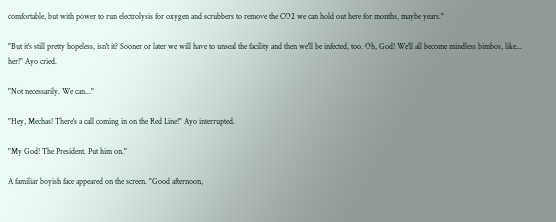comfortable, but with power to run electrolysis for oxygen and scrubbers to remove the CO2 we can hold out here for months, maybe years."

"But it's still pretty hopeless, isn't it? Sooner or later we will have to unseal the facility and then we'll be infected, too. Oh, God! We'll all become mindless bimbos, like... her!" Ayo cried.

"Not necessarily. We can..."

"Hey, Mechas! There's a call coming in on the Red Line!" Ayo interrupted.

"My God! The President. Put him on."

A familiar boyish face appeared on the screen. "Good afternoon,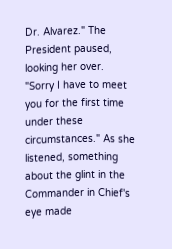Dr. Alvarez." The President paused, looking her over. "Sorry I have to meet you for the first time under these circumstances." As she listened, something about the glint in the Commander in Chief's eye made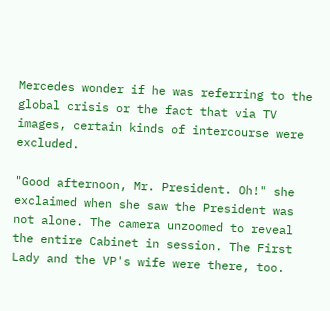Mercedes wonder if he was referring to the global crisis or the fact that via TV images, certain kinds of intercourse were excluded.

"Good afternoon, Mr. President. Oh!" she exclaimed when she saw the President was not alone. The camera unzoomed to reveal the entire Cabinet in session. The First Lady and the VP's wife were there, too.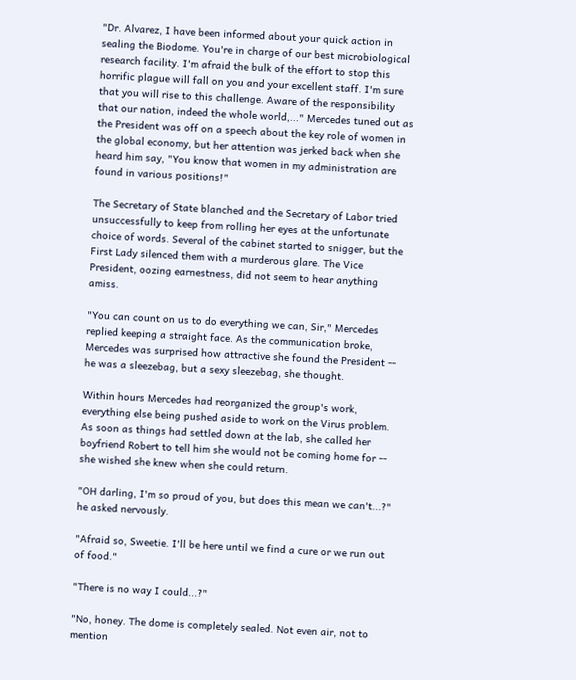"Dr. Alvarez, I have been informed about your quick action in sealing the Biodome. You're in charge of our best microbiological research facility. I'm afraid the bulk of the effort to stop this horrific plague will fall on you and your excellent staff. I'm sure that you will rise to this challenge. Aware of the responsibility that our nation, indeed the whole world,..." Mercedes tuned out as the President was off on a speech about the key role of women in the global economy, but her attention was jerked back when she heard him say, "You know that women in my administration are found in various positions!"

The Secretary of State blanched and the Secretary of Labor tried unsuccessfully to keep from rolling her eyes at the unfortunate choice of words. Several of the cabinet started to snigger, but the First Lady silenced them with a murderous glare. The Vice President, oozing earnestness, did not seem to hear anything amiss.

"You can count on us to do everything we can, Sir," Mercedes replied keeping a straight face. As the communication broke, Mercedes was surprised how attractive she found the President -- he was a sleezebag, but a sexy sleezebag, she thought.

Within hours Mercedes had reorganized the group's work, everything else being pushed aside to work on the Virus problem. As soon as things had settled down at the lab, she called her boyfriend Robert to tell him she would not be coming home for -- she wished she knew when she could return.

"OH darling, I'm so proud of you, but does this mean we can't...?" he asked nervously.

"Afraid so, Sweetie. I'll be here until we find a cure or we run out of food."

"There is no way I could...?"

"No, honey. The dome is completely sealed. Not even air, not to mention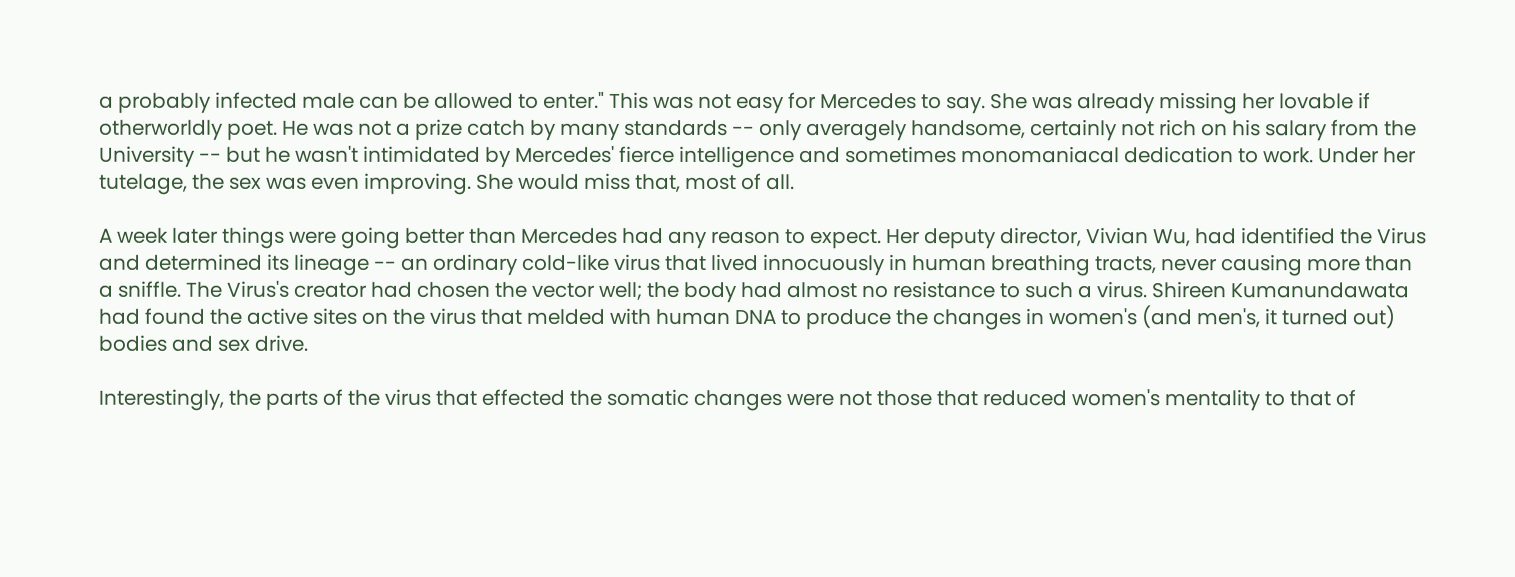a probably infected male can be allowed to enter." This was not easy for Mercedes to say. She was already missing her lovable if otherworldly poet. He was not a prize catch by many standards -- only averagely handsome, certainly not rich on his salary from the University -- but he wasn't intimidated by Mercedes' fierce intelligence and sometimes monomaniacal dedication to work. Under her tutelage, the sex was even improving. She would miss that, most of all.

A week later things were going better than Mercedes had any reason to expect. Her deputy director, Vivian Wu, had identified the Virus and determined its lineage -- an ordinary cold-like virus that lived innocuously in human breathing tracts, never causing more than a sniffle. The Virus's creator had chosen the vector well; the body had almost no resistance to such a virus. Shireen Kumanundawata had found the active sites on the virus that melded with human DNA to produce the changes in women's (and men's, it turned out) bodies and sex drive.

Interestingly, the parts of the virus that effected the somatic changes were not those that reduced women's mentality to that of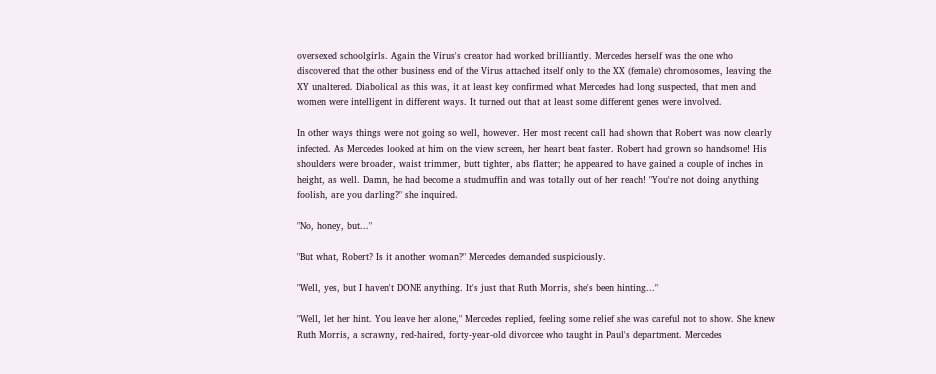oversexed schoolgirls. Again the Virus's creator had worked brilliantly. Mercedes herself was the one who discovered that the other business end of the Virus attached itself only to the XX (female) chromosomes, leaving the XY unaltered. Diabolical as this was, it at least key confirmed what Mercedes had long suspected, that men and women were intelligent in different ways. It turned out that at least some different genes were involved.

In other ways things were not going so well, however. Her most recent call had shown that Robert was now clearly infected. As Mercedes looked at him on the view screen, her heart beat faster. Robert had grown so handsome! His shoulders were broader, waist trimmer, butt tighter, abs flatter; he appeared to have gained a couple of inches in height, as well. Damn, he had become a studmuffin and was totally out of her reach! "You're not doing anything foolish, are you darling?" she inquired.

"No, honey, but..."

"But what, Robert? Is it another woman?" Mercedes demanded suspiciously.

"Well, yes, but I haven't DONE anything. It's just that Ruth Morris, she's been hinting..."

"Well, let her hint. You leave her alone," Mercedes replied, feeling some relief she was careful not to show. She knew Ruth Morris, a scrawny, red-haired, forty-year-old divorcee who taught in Paul's department. Mercedes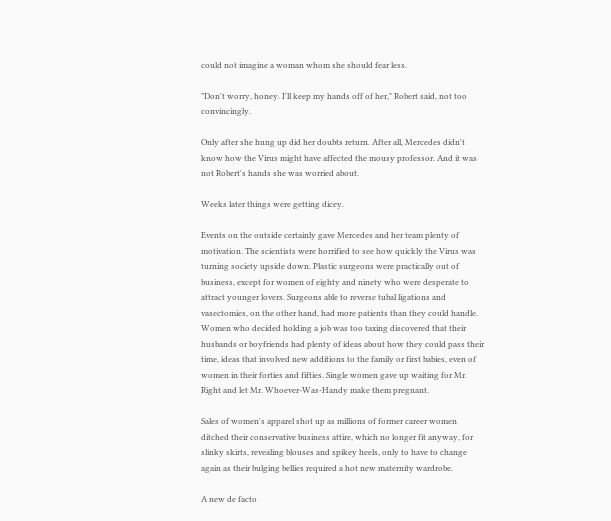could not imagine a woman whom she should fear less.

"Don't worry, honey. I'll keep my hands off of her," Robert said, not too convincingly.

Only after she hung up did her doubts return. After all, Mercedes didn't know how the Virus might have affected the mousy professor. And it was not Robert's hands she was worried about.

Weeks later things were getting dicey.

Events on the outside certainly gave Mercedes and her team plenty of motivation. The scientists were horrified to see how quickly the Virus was turning society upside down. Plastic surgeons were practically out of business, except for women of eighty and ninety who were desperate to attract younger lovers. Surgeons able to reverse tubal ligations and vasectomies, on the other hand, had more patients than they could handle. Women who decided holding a job was too taxing discovered that their husbands or boyfriends had plenty of ideas about how they could pass their time, ideas that involved new additions to the family or first babies, even of women in their forties and fifties. Single women gave up waiting for Mr. Right and let Mr. Whoever-Was-Handy make them pregnant.

Sales of women's apparel shot up as millions of former career women ditched their conservative business attire, which no longer fit anyway, for slinky skirts, revealing blouses and spikey heels, only to have to change again as their bulging bellies required a hot new maternity wardrobe.

A new de facto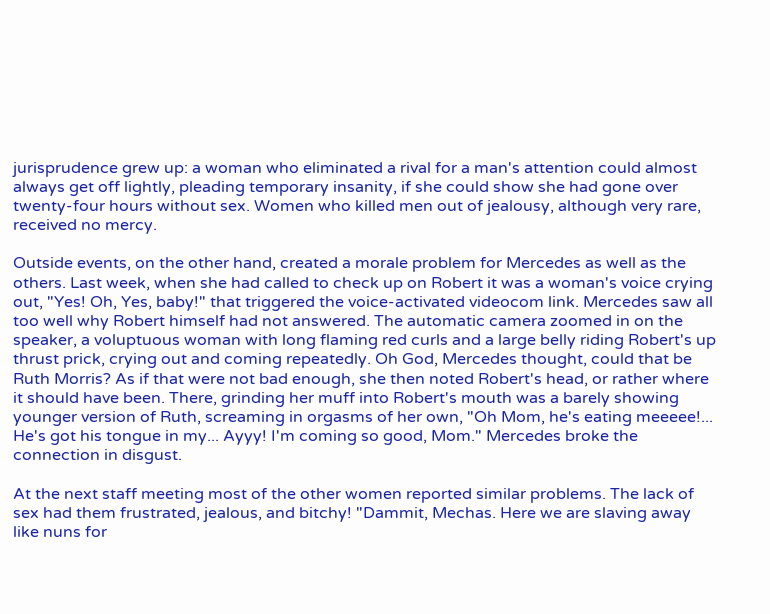jurisprudence grew up: a woman who eliminated a rival for a man's attention could almost always get off lightly, pleading temporary insanity, if she could show she had gone over twenty-four hours without sex. Women who killed men out of jealousy, although very rare, received no mercy.

Outside events, on the other hand, created a morale problem for Mercedes as well as the others. Last week, when she had called to check up on Robert it was a woman's voice crying out, "Yes! Oh, Yes, baby!" that triggered the voice-activated videocom link. Mercedes saw all too well why Robert himself had not answered. The automatic camera zoomed in on the speaker, a voluptuous woman with long flaming red curls and a large belly riding Robert's up thrust prick, crying out and coming repeatedly. Oh God, Mercedes thought, could that be Ruth Morris? As if that were not bad enough, she then noted Robert's head, or rather where it should have been. There, grinding her muff into Robert's mouth was a barely showing younger version of Ruth, screaming in orgasms of her own, "Oh Mom, he's eating meeeee!... He's got his tongue in my... Ayyy! I'm coming so good, Mom." Mercedes broke the connection in disgust.

At the next staff meeting most of the other women reported similar problems. The lack of sex had them frustrated, jealous, and bitchy! "Dammit, Mechas. Here we are slaving away like nuns for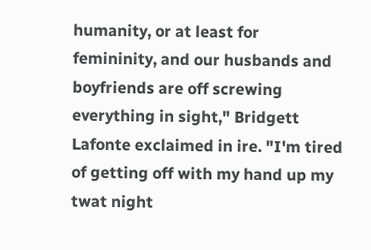humanity, or at least for femininity, and our husbands and boyfriends are off screwing everything in sight," Bridgett Lafonte exclaimed in ire. "I'm tired of getting off with my hand up my twat night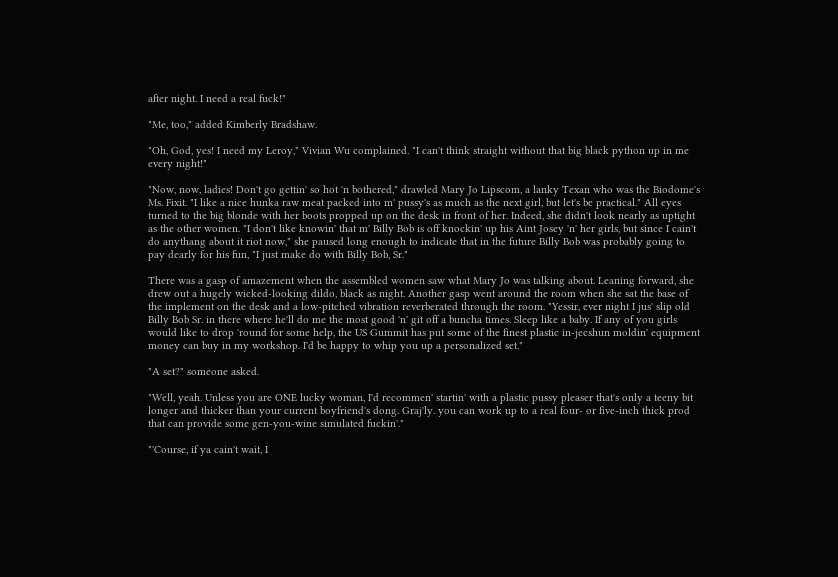after night. I need a real fuck!"

"Me, too," added Kimberly Bradshaw.

"Oh, God, yes! I need my Leroy," Vivian Wu complained. "I can't think straight without that big black python up in me every night!"

"Now, now, ladies! Don't go gettin' so hot 'n bothered," drawled Mary Jo Lipscom, a lanky Texan who was the Biodome's Ms. Fixit. "I like a nice hunka raw meat packed into m' pussy's as much as the next girl, but let's be practical." All eyes turned to the big blonde with her boots propped up on the desk in front of her. Indeed, she didn't look nearly as uptight as the other women. "I don't like knowin' that m' Billy Bob is off knockin' up his Aint Josey 'n' her girls, but since I cain't do anythang about it riot now," she paused long enough to indicate that in the future Billy Bob was probably going to pay dearly for his fun, "I just make do with Billy Bob, Sr."

There was a gasp of amazement when the assembled women saw what Mary Jo was talking about. Leaning forward, she drew out a hugely wicked-looking dildo, black as night. Another gasp went around the room when she sat the base of the implement on the desk and a low-pitched vibration reverberated through the room. "Yessir, ever night I jus' slip old Billy Bob Sr. in there where he'll do me the most good 'n' git off a buncha times. Sleep like a baby. If any of you girls would like to drop 'round for some help, the US Gummit has put some of the finest plastic in-jecshun moldin' equipment money can buy in my workshop. I'd be happy to whip you up a personalized set."

"A set?" someone asked.

"Well, yeah. Unless you are ONE lucky woman, I'd recommen' startin' with a plastic pussy pleaser that's only a teeny bit longer and thicker than your current boyfriend's dong. Graj'ly. you can work up to a real four- or five-inch thick prod that can provide some gen-you-wine simulated fuckin'."

"'Course, if ya cain't wait, I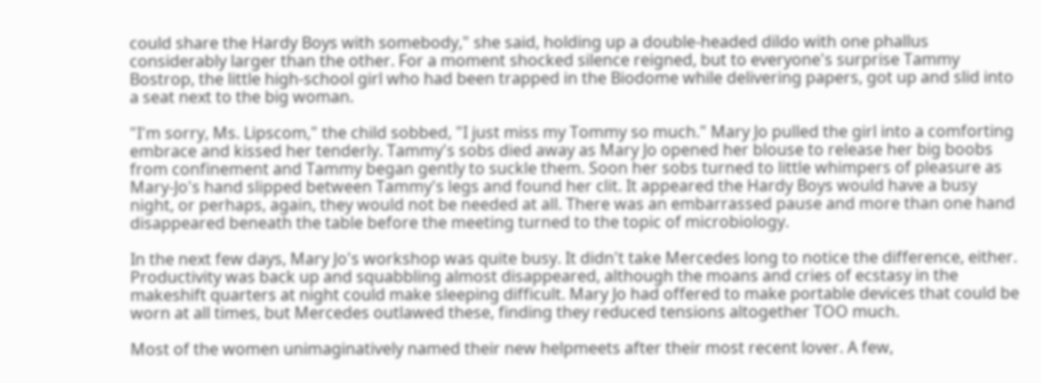could share the Hardy Boys with somebody," she said, holding up a double-headed dildo with one phallus considerably larger than the other. For a moment shocked silence reigned, but to everyone's surprise Tammy Bostrop, the little high-school girl who had been trapped in the Biodome while delivering papers, got up and slid into a seat next to the big woman.

"I'm sorry, Ms. Lipscom," the child sobbed, "I just miss my Tommy so much." Mary Jo pulled the girl into a comforting embrace and kissed her tenderly. Tammy's sobs died away as Mary Jo opened her blouse to release her big boobs from confinement and Tammy began gently to suckle them. Soon her sobs turned to little whimpers of pleasure as Mary-Jo's hand slipped between Tammy's legs and found her clit. It appeared the Hardy Boys would have a busy night, or perhaps, again, they would not be needed at all. There was an embarrassed pause and more than one hand disappeared beneath the table before the meeting turned to the topic of microbiology.

In the next few days, Mary Jo's workshop was quite busy. It didn't take Mercedes long to notice the difference, either. Productivity was back up and squabbling almost disappeared, although the moans and cries of ecstasy in the makeshift quarters at night could make sleeping difficult. Mary Jo had offered to make portable devices that could be worn at all times, but Mercedes outlawed these, finding they reduced tensions altogether TOO much.

Most of the women unimaginatively named their new helpmeets after their most recent lover. A few,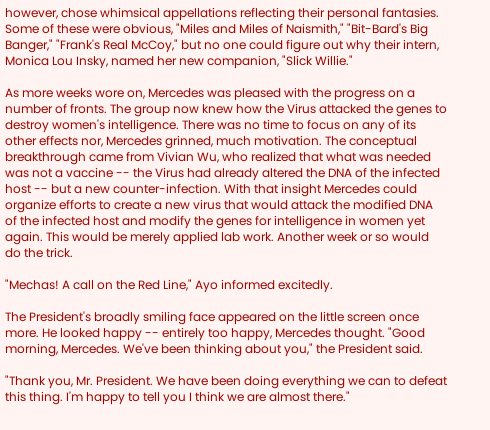however, chose whimsical appellations reflecting their personal fantasies. Some of these were obvious, "Miles and Miles of Naismith," "Bit-Bard's Big Banger," "Frank's Real McCoy," but no one could figure out why their intern, Monica Lou Insky, named her new companion, "Slick Willie."

As more weeks wore on, Mercedes was pleased with the progress on a number of fronts. The group now knew how the Virus attacked the genes to destroy women's intelligence. There was no time to focus on any of its other effects nor, Mercedes grinned, much motivation. The conceptual breakthrough came from Vivian Wu, who realized that what was needed was not a vaccine -- the Virus had already altered the DNA of the infected host -- but a new counter-infection. With that insight Mercedes could organize efforts to create a new virus that would attack the modified DNA of the infected host and modify the genes for intelligence in women yet again. This would be merely applied lab work. Another week or so would do the trick.

"Mechas! A call on the Red Line," Ayo informed excitedly.

The President's broadly smiling face appeared on the little screen once more. He looked happy -- entirely too happy, Mercedes thought. "Good morning, Mercedes. We've been thinking about you," the President said.

"Thank you, Mr. President. We have been doing everything we can to defeat this thing. I'm happy to tell you I think we are almost there."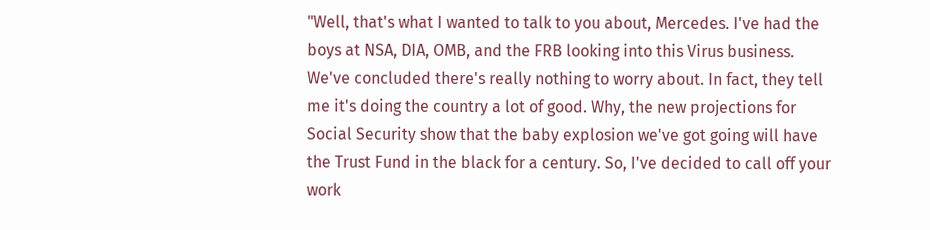"Well, that's what I wanted to talk to you about, Mercedes. I've had the boys at NSA, DIA, OMB, and the FRB looking into this Virus business. We've concluded there's really nothing to worry about. In fact, they tell me it's doing the country a lot of good. Why, the new projections for Social Security show that the baby explosion we've got going will have the Trust Fund in the black for a century. So, I've decided to call off your work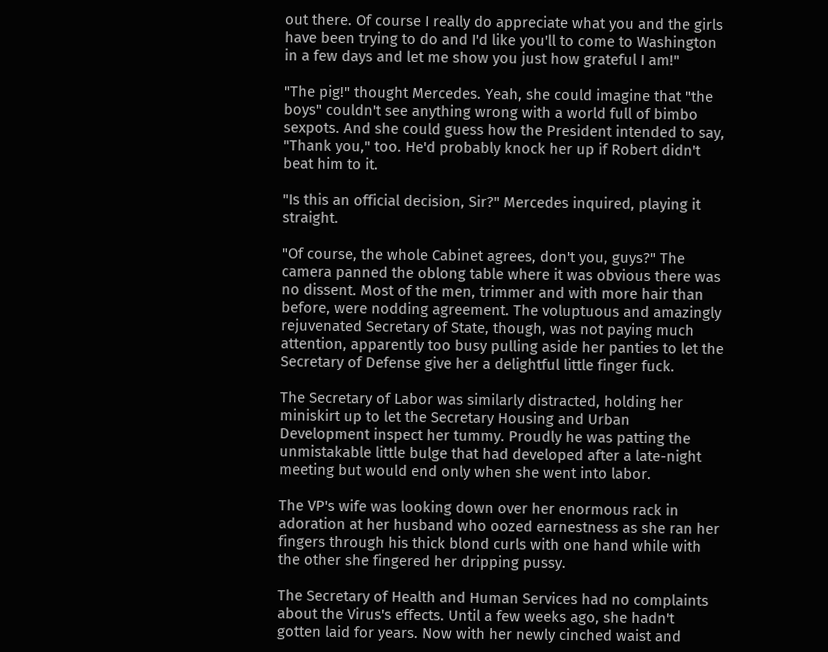out there. Of course I really do appreciate what you and the girls have been trying to do and I'd like you'll to come to Washington in a few days and let me show you just how grateful I am!"

"The pig!" thought Mercedes. Yeah, she could imagine that "the boys" couldn't see anything wrong with a world full of bimbo sexpots. And she could guess how the President intended to say, "Thank you," too. He'd probably knock her up if Robert didn't beat him to it.

"Is this an official decision, Sir?" Mercedes inquired, playing it straight.

"Of course, the whole Cabinet agrees, don't you, guys?" The camera panned the oblong table where it was obvious there was no dissent. Most of the men, trimmer and with more hair than before, were nodding agreement. The voluptuous and amazingly rejuvenated Secretary of State, though, was not paying much attention, apparently too busy pulling aside her panties to let the Secretary of Defense give her a delightful little finger fuck.

The Secretary of Labor was similarly distracted, holding her miniskirt up to let the Secretary Housing and Urban Development inspect her tummy. Proudly he was patting the unmistakable little bulge that had developed after a late-night meeting but would end only when she went into labor.

The VP's wife was looking down over her enormous rack in adoration at her husband who oozed earnestness as she ran her fingers through his thick blond curls with one hand while with the other she fingered her dripping pussy.

The Secretary of Health and Human Services had no complaints about the Virus's effects. Until a few weeks ago, she hadn't gotten laid for years. Now with her newly cinched waist and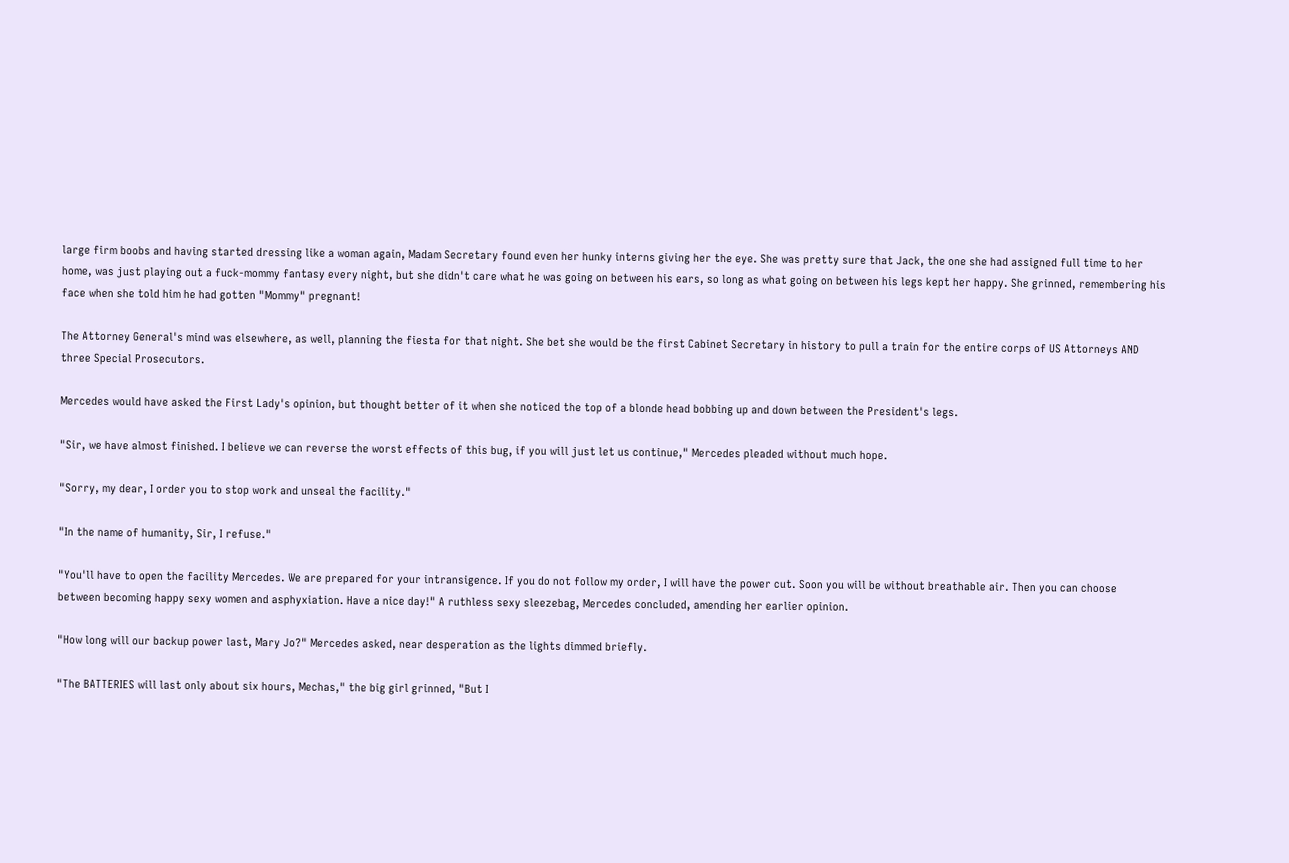large firm boobs and having started dressing like a woman again, Madam Secretary found even her hunky interns giving her the eye. She was pretty sure that Jack, the one she had assigned full time to her home, was just playing out a fuck-mommy fantasy every night, but she didn't care what he was going on between his ears, so long as what going on between his legs kept her happy. She grinned, remembering his face when she told him he had gotten "Mommy" pregnant!

The Attorney General's mind was elsewhere, as well, planning the fiesta for that night. She bet she would be the first Cabinet Secretary in history to pull a train for the entire corps of US Attorneys AND three Special Prosecutors.

Mercedes would have asked the First Lady's opinion, but thought better of it when she noticed the top of a blonde head bobbing up and down between the President's legs.

"Sir, we have almost finished. I believe we can reverse the worst effects of this bug, if you will just let us continue," Mercedes pleaded without much hope.

"Sorry, my dear, I order you to stop work and unseal the facility."

"In the name of humanity, Sir, I refuse."

"You'll have to open the facility Mercedes. We are prepared for your intransigence. If you do not follow my order, I will have the power cut. Soon you will be without breathable air. Then you can choose between becoming happy sexy women and asphyxiation. Have a nice day!" A ruthless sexy sleezebag, Mercedes concluded, amending her earlier opinion.

"How long will our backup power last, Mary Jo?" Mercedes asked, near desperation as the lights dimmed briefly.

"The BATTERIES will last only about six hours, Mechas," the big girl grinned, "But I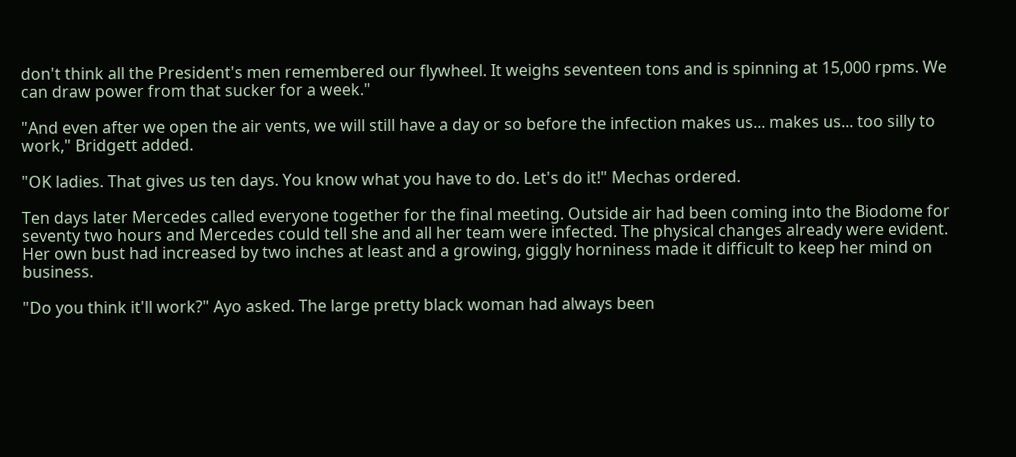don't think all the President's men remembered our flywheel. It weighs seventeen tons and is spinning at 15,000 rpms. We can draw power from that sucker for a week."

"And even after we open the air vents, we will still have a day or so before the infection makes us... makes us... too silly to work," Bridgett added.

"OK ladies. That gives us ten days. You know what you have to do. Let's do it!" Mechas ordered.

Ten days later Mercedes called everyone together for the final meeting. Outside air had been coming into the Biodome for seventy two hours and Mercedes could tell she and all her team were infected. The physical changes already were evident. Her own bust had increased by two inches at least and a growing, giggly horniness made it difficult to keep her mind on business.

"Do you think it'll work?" Ayo asked. The large pretty black woman had always been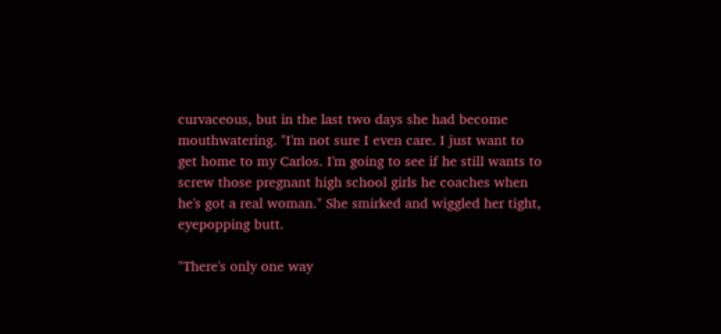curvaceous, but in the last two days she had become mouthwatering. "I'm not sure I even care. I just want to get home to my Carlos. I'm going to see if he still wants to screw those pregnant high school girls he coaches when he's got a real woman." She smirked and wiggled her tight, eyepopping butt.

"There's only one way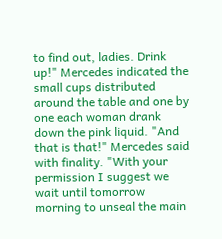to find out, ladies. Drink up!" Mercedes indicated the small cups distributed around the table and one by one each woman drank down the pink liquid. "And that is that!" Mercedes said with finality. "With your permission I suggest we wait until tomorrow morning to unseal the main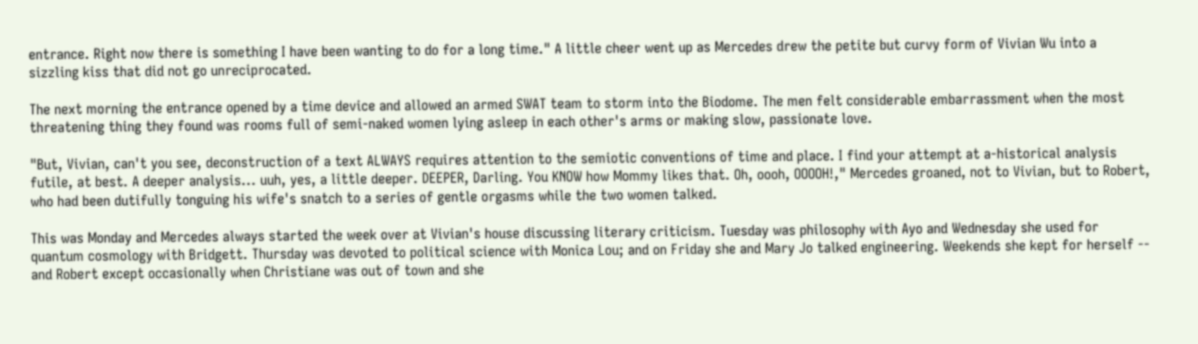entrance. Right now there is something I have been wanting to do for a long time." A little cheer went up as Mercedes drew the petite but curvy form of Vivian Wu into a sizzling kiss that did not go unreciprocated.

The next morning the entrance opened by a time device and allowed an armed SWAT team to storm into the Biodome. The men felt considerable embarrassment when the most threatening thing they found was rooms full of semi-naked women lying asleep in each other's arms or making slow, passionate love.

"But, Vivian, can't you see, deconstruction of a text ALWAYS requires attention to the semiotic conventions of time and place. I find your attempt at a-historical analysis futile, at best. A deeper analysis... uuh, yes, a little deeper. DEEPER, Darling. You KNOW how Mommy likes that. Oh, oooh, OOOOH!," Mercedes groaned, not to Vivian, but to Robert, who had been dutifully tonguing his wife's snatch to a series of gentle orgasms while the two women talked.

This was Monday and Mercedes always started the week over at Vivian's house discussing literary criticism. Tuesday was philosophy with Ayo and Wednesday she used for quantum cosmology with Bridgett. Thursday was devoted to political science with Monica Lou; and on Friday she and Mary Jo talked engineering. Weekends she kept for herself -- and Robert except occasionally when Christiane was out of town and she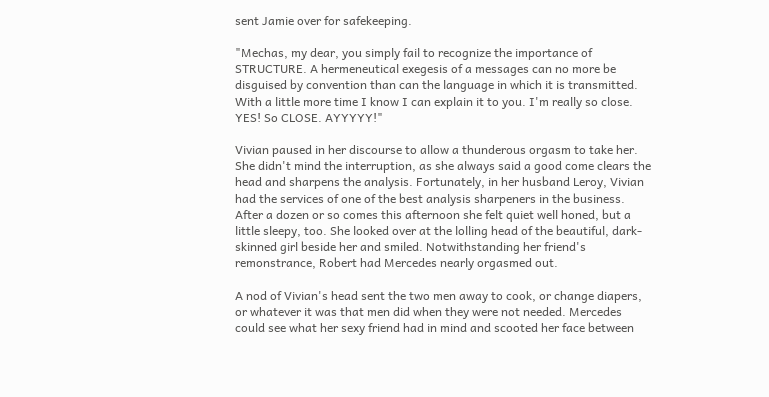sent Jamie over for safekeeping.

"Mechas, my dear, you simply fail to recognize the importance of STRUCTURE. A hermeneutical exegesis of a messages can no more be disguised by convention than can the language in which it is transmitted. With a little more time I know I can explain it to you. I'm really so close. YES! So CLOSE. AYYYYY!"

Vivian paused in her discourse to allow a thunderous orgasm to take her. She didn't mind the interruption, as she always said a good come clears the head and sharpens the analysis. Fortunately, in her husband Leroy, Vivian had the services of one of the best analysis sharpeners in the business. After a dozen or so comes this afternoon she felt quiet well honed, but a little sleepy, too. She looked over at the lolling head of the beautiful, dark-skinned girl beside her and smiled. Notwithstanding her friend's remonstrance, Robert had Mercedes nearly orgasmed out.

A nod of Vivian's head sent the two men away to cook, or change diapers, or whatever it was that men did when they were not needed. Mercedes could see what her sexy friend had in mind and scooted her face between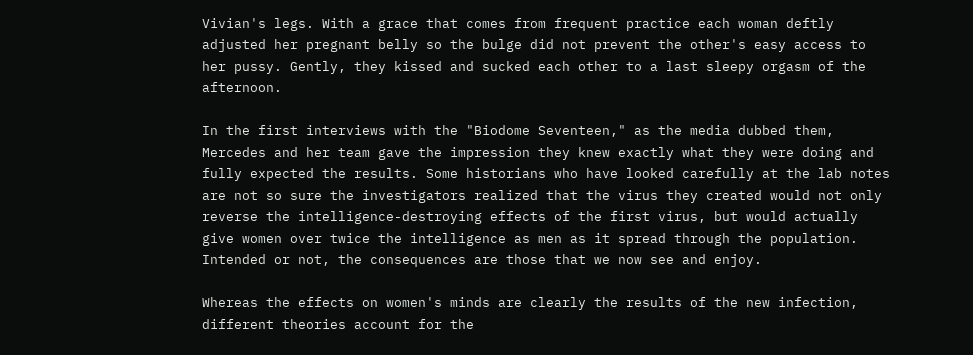Vivian's legs. With a grace that comes from frequent practice each woman deftly adjusted her pregnant belly so the bulge did not prevent the other's easy access to her pussy. Gently, they kissed and sucked each other to a last sleepy orgasm of the afternoon.

In the first interviews with the "Biodome Seventeen," as the media dubbed them, Mercedes and her team gave the impression they knew exactly what they were doing and fully expected the results. Some historians who have looked carefully at the lab notes are not so sure the investigators realized that the virus they created would not only reverse the intelligence-destroying effects of the first virus, but would actually give women over twice the intelligence as men as it spread through the population. Intended or not, the consequences are those that we now see and enjoy.

Whereas the effects on women's minds are clearly the results of the new infection, different theories account for the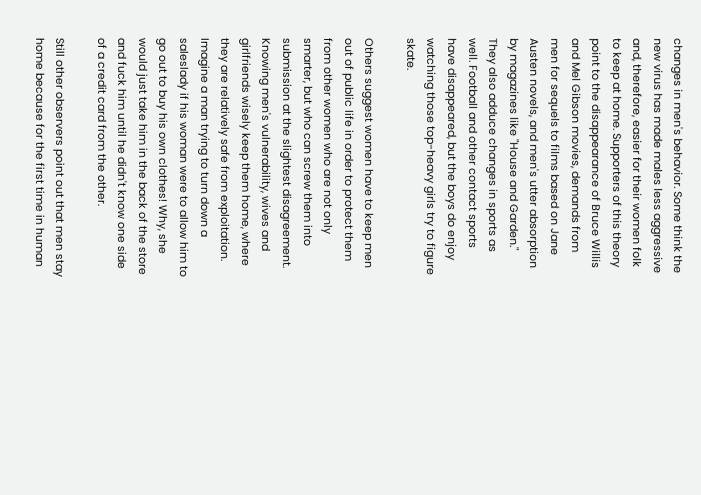changes in men's behavior. Some think the new virus has made males less aggressive and, therefore, easier for their women folk to keep at home. Supporters of this theory point to the disappearance of Bruce Willis and Mel Gibson movies, demands from men for sequels to films based on Jane Austen novels, and men's utter absorption by magazines like "House and Garden." They also adduce changes in sports as well. Football and other contact sports have disappeared, but the boys do enjoy watching those top-heavy girls try to figure skate.

Others suggest women have to keep men out of public life in order to protect them from other women who are not only smarter, but who can screw them into submission at the slightest disagreement. Knowing men's vulnerability, wives and girlfriends wisely keep them home, where they are relatively safe from exploitation. Imagine a man trying to turn down a saleslady if his woman were to allow him to go out to buy his own clothes! Why, she would just take him in the back of the store and fuck him until he didn't know one side of a credit card from the other.

Still other observers point out that men stay home because for the first time in human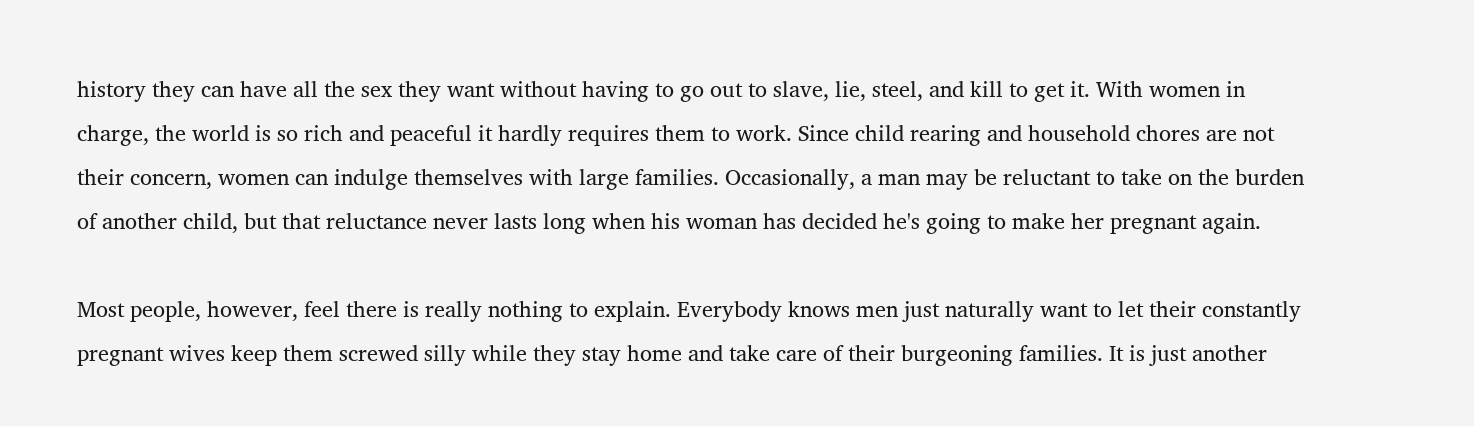history they can have all the sex they want without having to go out to slave, lie, steel, and kill to get it. With women in charge, the world is so rich and peaceful it hardly requires them to work. Since child rearing and household chores are not their concern, women can indulge themselves with large families. Occasionally, a man may be reluctant to take on the burden of another child, but that reluctance never lasts long when his woman has decided he's going to make her pregnant again.

Most people, however, feel there is really nothing to explain. Everybody knows men just naturally want to let their constantly pregnant wives keep them screwed silly while they stay home and take care of their burgeoning families. It is just another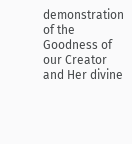demonstration of the Goodness of our Creator and Her divine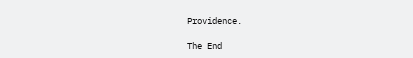Providence.

The End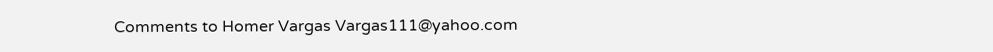Comments to Homer Vargas Vargas111@yahoo.com